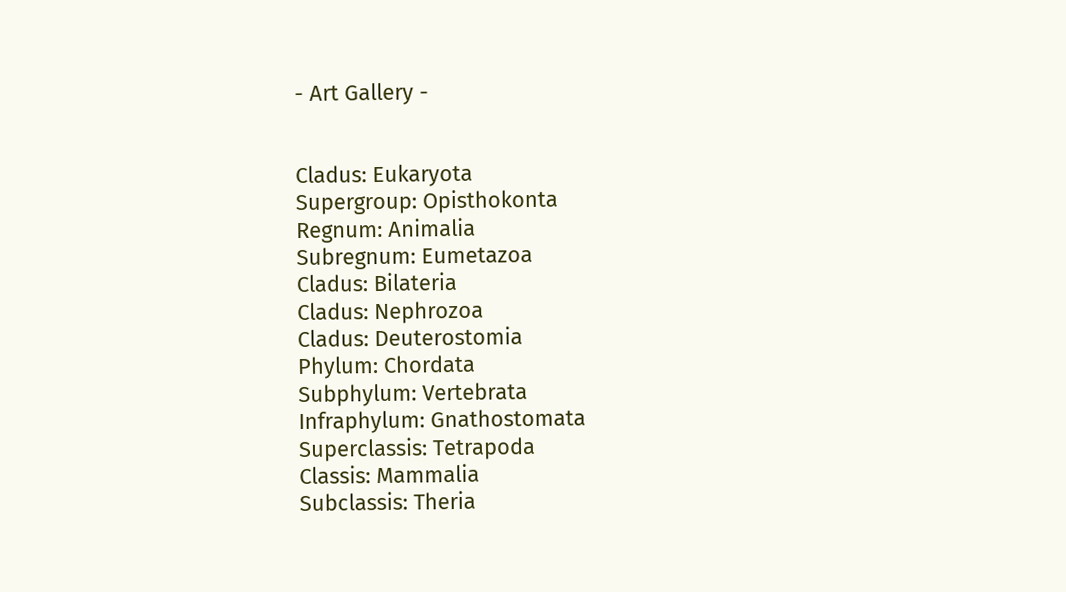- Art Gallery -


Cladus: Eukaryota
Supergroup: Opisthokonta
Regnum: Animalia
Subregnum: Eumetazoa
Cladus: Bilateria
Cladus: Nephrozoa
Cladus: Deuterostomia
Phylum: Chordata
Subphylum: Vertebrata
Infraphylum: Gnathostomata
Superclassis: Tetrapoda
Classis: Mammalia
Subclassis: Theria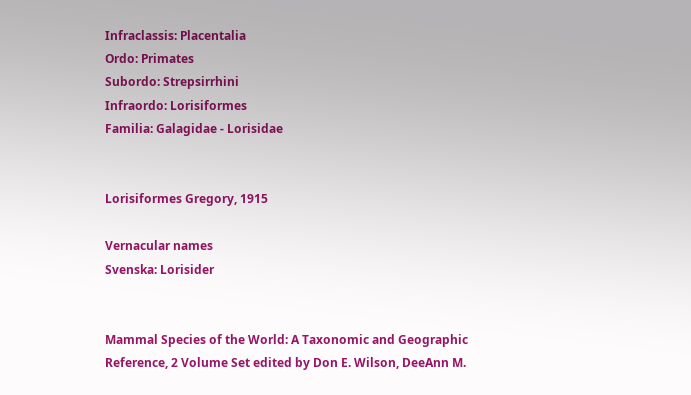Infraclassis: Placentalia
Ordo: Primates
Subordo: Strepsirrhini
Infraordo: Lorisiformes
Familia: Galagidae - Lorisidae


Lorisiformes Gregory, 1915

Vernacular names
Svenska: Lorisider


Mammal Species of the World: A Taxonomic and Geographic Reference, 2 Volume Set edited by Don E. Wilson, DeeAnn M.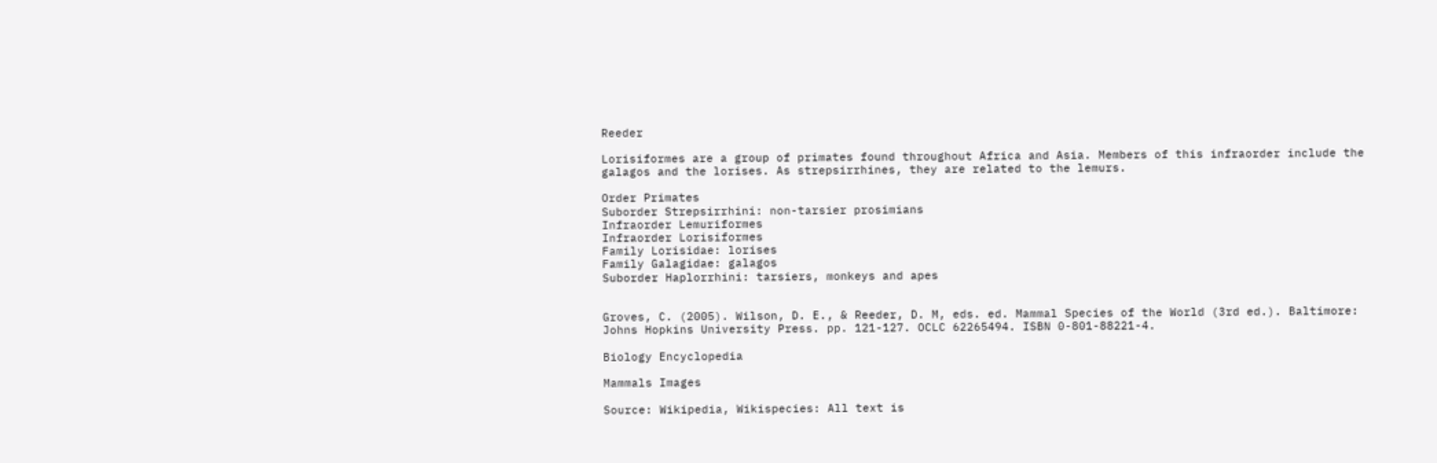Reeder

Lorisiformes are a group of primates found throughout Africa and Asia. Members of this infraorder include the galagos and the lorises. As strepsirrhines, they are related to the lemurs.

Order Primates
Suborder Strepsirrhini: non-tarsier prosimians
Infraorder Lemuriformes
Infraorder Lorisiformes
Family Lorisidae: lorises
Family Galagidae: galagos
Suborder Haplorrhini: tarsiers, monkeys and apes


Groves, C. (2005). Wilson, D. E., & Reeder, D. M, eds. ed. Mammal Species of the World (3rd ed.). Baltimore: Johns Hopkins University Press. pp. 121-127. OCLC 62265494. ISBN 0-801-88221-4.

Biology Encyclopedia

Mammals Images

Source: Wikipedia, Wikispecies: All text is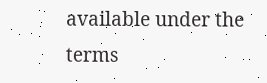available under the terms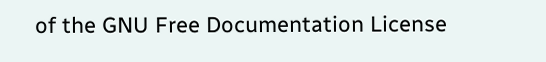of the GNU Free Documentation License